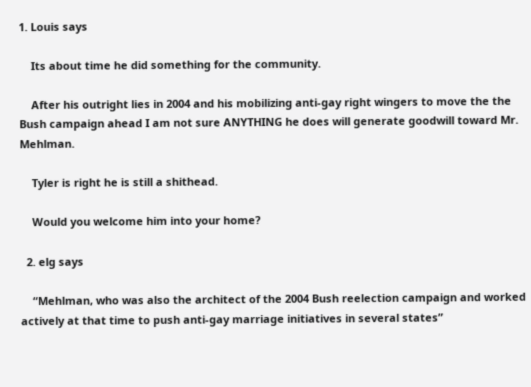1. Louis says

    Its about time he did something for the community.

    After his outright lies in 2004 and his mobilizing anti-gay right wingers to move the the Bush campaign ahead I am not sure ANYTHING he does will generate goodwill toward Mr. Mehlman.

    Tyler is right he is still a shithead.

    Would you welcome him into your home?

  2. elg says

    “Mehlman, who was also the architect of the 2004 Bush reelection campaign and worked actively at that time to push anti-gay marriage initiatives in several states”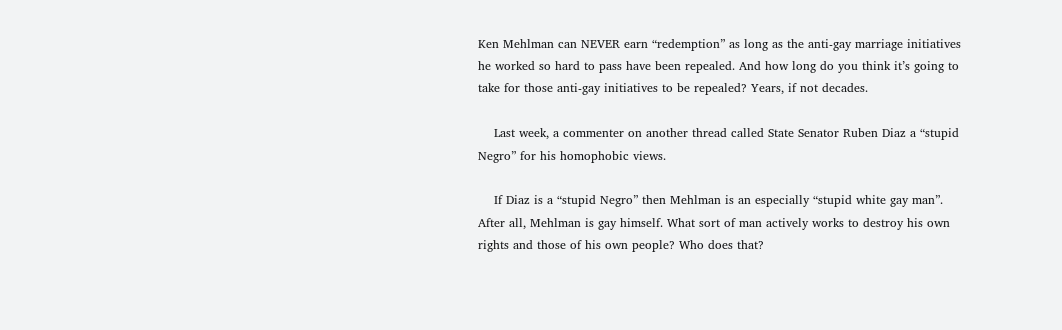Ken Mehlman can NEVER earn “redemption” as long as the anti-gay marriage initiatives he worked so hard to pass have been repealed. And how long do you think it’s going to take for those anti-gay initiatives to be repealed? Years, if not decades.

    Last week, a commenter on another thread called State Senator Ruben Diaz a “stupid Negro” for his homophobic views.

    If Diaz is a “stupid Negro” then Mehlman is an especially “stupid white gay man”. After all, Mehlman is gay himself. What sort of man actively works to destroy his own rights and those of his own people? Who does that?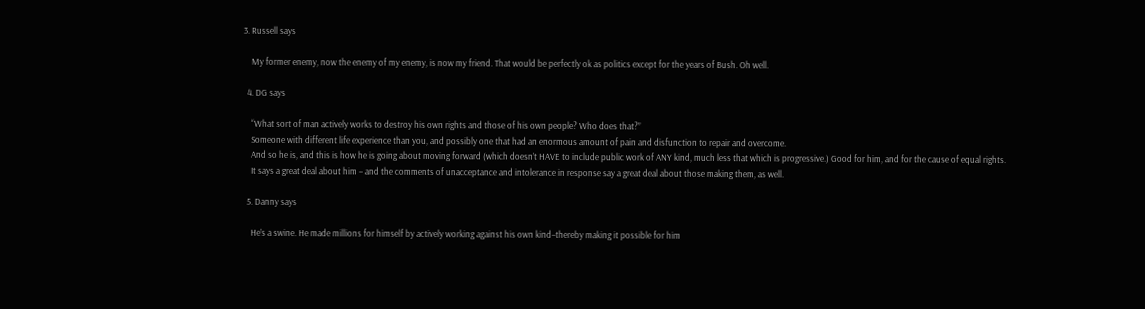3. Russell says

    My former enemy, now the enemy of my enemy, is now my friend. That would be perfectly ok as politics except for the years of Bush. Oh well.

  4. DG says

    “What sort of man actively works to destroy his own rights and those of his own people? Who does that?”
    Someone with different life experience than you, and possibly one that had an enormous amount of pain and disfunction to repair and overcome.
    And so he is, and this is how he is going about moving forward (which doesn’t HAVE to include public work of ANY kind, much less that which is progressive.) Good for him, and for the cause of equal rights.
    It says a great deal about him – and the comments of unacceptance and intolerance in response say a great deal about those making them, as well.

  5. Danny says

    He’s a swine. He made millions for himself by actively working against his own kind–thereby making it possible for him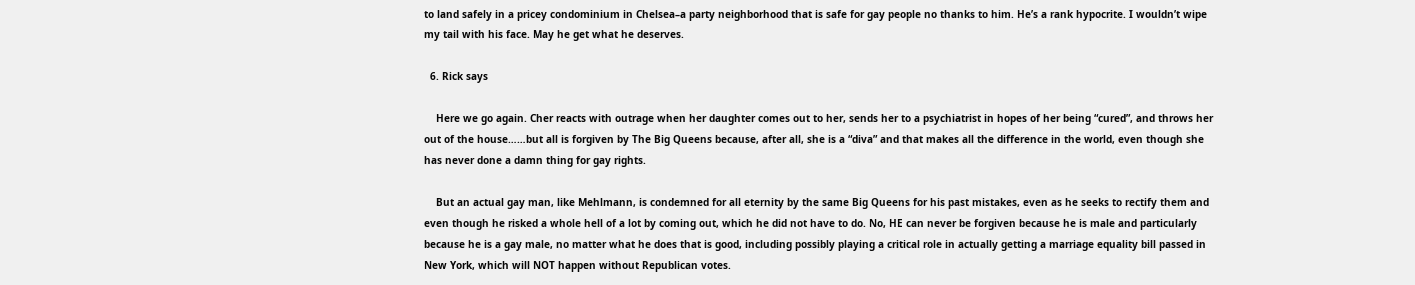to land safely in a pricey condominium in Chelsea–a party neighborhood that is safe for gay people no thanks to him. He’s a rank hypocrite. I wouldn’t wipe my tail with his face. May he get what he deserves.

  6. Rick says

    Here we go again. Cher reacts with outrage when her daughter comes out to her, sends her to a psychiatrist in hopes of her being “cured”, and throws her out of the house……but all is forgiven by The Big Queens because, after all, she is a “diva” and that makes all the difference in the world, even though she has never done a damn thing for gay rights.

    But an actual gay man, like Mehlmann, is condemned for all eternity by the same Big Queens for his past mistakes, even as he seeks to rectify them and even though he risked a whole hell of a lot by coming out, which he did not have to do. No, HE can never be forgiven because he is male and particularly because he is a gay male, no matter what he does that is good, including possibly playing a critical role in actually getting a marriage equality bill passed in New York, which will NOT happen without Republican votes.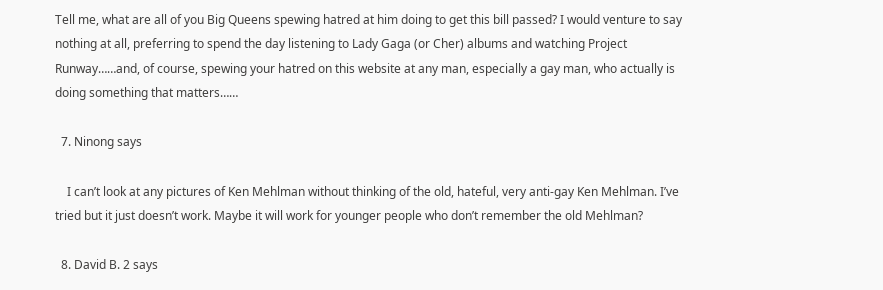Tell me, what are all of you Big Queens spewing hatred at him doing to get this bill passed? I would venture to say nothing at all, preferring to spend the day listening to Lady Gaga (or Cher) albums and watching Project Runway……and, of course, spewing your hatred on this website at any man, especially a gay man, who actually is doing something that matters……

  7. Ninong says

    I can’t look at any pictures of Ken Mehlman without thinking of the old, hateful, very anti-gay Ken Mehlman. I’ve tried but it just doesn’t work. Maybe it will work for younger people who don’t remember the old Mehlman?

  8. David B. 2 says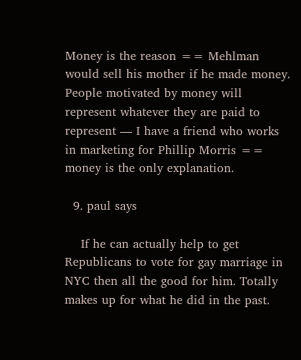Money is the reason == Mehlman would sell his mother if he made money. People motivated by money will represent whatever they are paid to represent — I have a friend who works in marketing for Phillip Morris == money is the only explanation.

  9. paul says

    If he can actually help to get Republicans to vote for gay marriage in NYC then all the good for him. Totally makes up for what he did in the past.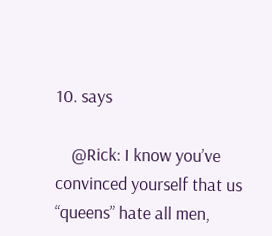10. says

    @Rick: I know you’ve convinced yourself that us “queens” hate all men,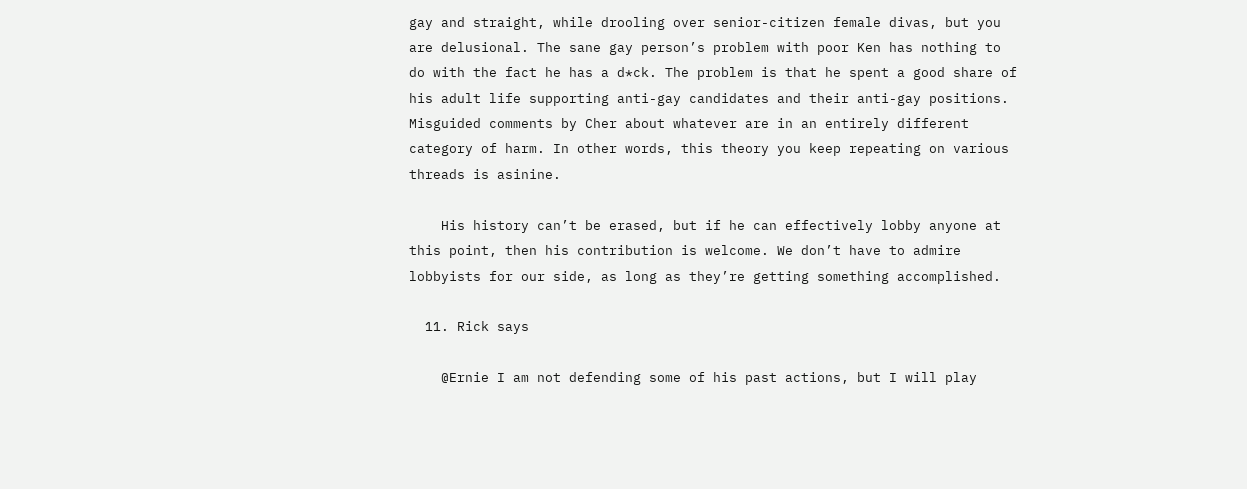gay and straight, while drooling over senior-citizen female divas, but you are delusional. The sane gay person’s problem with poor Ken has nothing to do with the fact he has a d*ck. The problem is that he spent a good share of his adult life supporting anti-gay candidates and their anti-gay positions. Misguided comments by Cher about whatever are in an entirely different category of harm. In other words, this theory you keep repeating on various threads is asinine.

    His history can’t be erased, but if he can effectively lobby anyone at this point, then his contribution is welcome. We don’t have to admire lobbyists for our side, as long as they’re getting something accomplished.

  11. Rick says

    @Ernie I am not defending some of his past actions, but I will play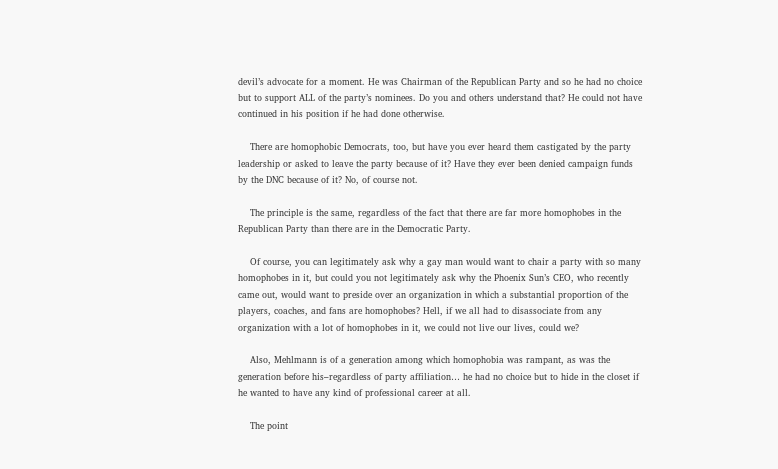devil’s advocate for a moment. He was Chairman of the Republican Party and so he had no choice but to support ALL of the party’s nominees. Do you and others understand that? He could not have continued in his position if he had done otherwise.

    There are homophobic Democrats, too, but have you ever heard them castigated by the party leadership or asked to leave the party because of it? Have they ever been denied campaign funds by the DNC because of it? No, of course not.

    The principle is the same, regardless of the fact that there are far more homophobes in the Republican Party than there are in the Democratic Party.

    Of course, you can legitimately ask why a gay man would want to chair a party with so many homophobes in it, but could you not legitimately ask why the Phoenix Sun’s CEO, who recently came out, would want to preside over an organization in which a substantial proportion of the players, coaches, and fans are homophobes? Hell, if we all had to disassociate from any organization with a lot of homophobes in it, we could not live our lives, could we?

    Also, Mehlmann is of a generation among which homophobia was rampant, as was the generation before his–regardless of party affiliation… he had no choice but to hide in the closet if he wanted to have any kind of professional career at all.

    The point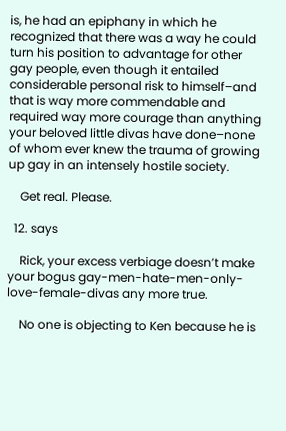is, he had an epiphany in which he recognized that there was a way he could turn his position to advantage for other gay people, even though it entailed considerable personal risk to himself–and that is way more commendable and required way more courage than anything your beloved little divas have done–none of whom ever knew the trauma of growing up gay in an intensely hostile society.

    Get real. Please.

  12. says

    Rick, your excess verbiage doesn’t make your bogus gay-men-hate-men-only-love-female-divas any more true.

    No one is objecting to Ken because he is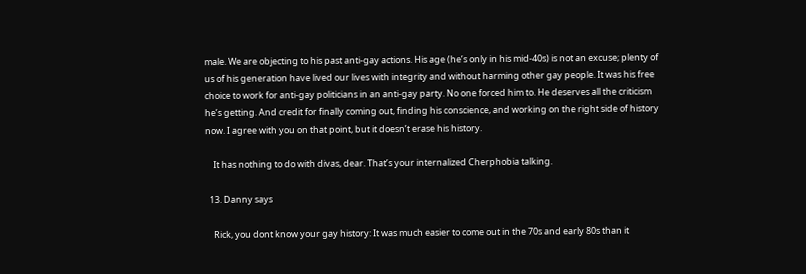male. We are objecting to his past anti-gay actions. His age (he’s only in his mid-40s) is not an excuse; plenty of us of his generation have lived our lives with integrity and without harming other gay people. It was his free choice to work for anti-gay politicians in an anti-gay party. No one forced him to. He deserves all the criticism he’s getting. And credit for finally coming out, finding his conscience, and working on the right side of history now. I agree with you on that point, but it doesn’t erase his history.

    It has nothing to do with divas, dear. That’s your internalized Cherphobia talking.

  13. Danny says

    Rick, you dont know your gay history: It was much easier to come out in the 70s and early 80s than it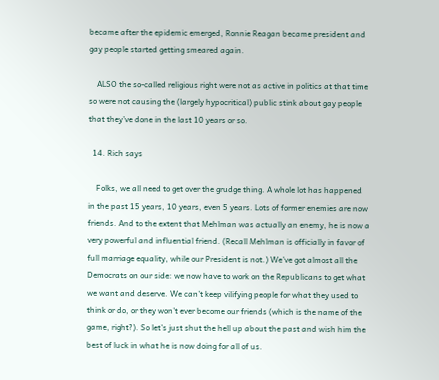became after the epidemic emerged, Ronnie Reagan became president and gay people started getting smeared again.

    ALSO the so-called religious right were not as active in politics at that time so were not causing the (largely hypocritical) public stink about gay people that they’ve done in the last 10 years or so.

  14. Rich says

    Folks, we all need to get over the grudge thing. A whole lot has happened in the past 15 years, 10 years, even 5 years. Lots of former enemies are now friends. And to the extent that Mehlman was actually an enemy, he is now a very powerful and influential friend. (Recall Mehlman is officially in favor of full marriage equality, while our President is not.) We’ve got almost all the Democrats on our side: we now have to work on the Republicans to get what we want and deserve. We can’t keep vilifying people for what they used to think or do, or they won’t ever become our friends (which is the name of the game, right?). So let’s just shut the hell up about the past and wish him the best of luck in what he is now doing for all of us.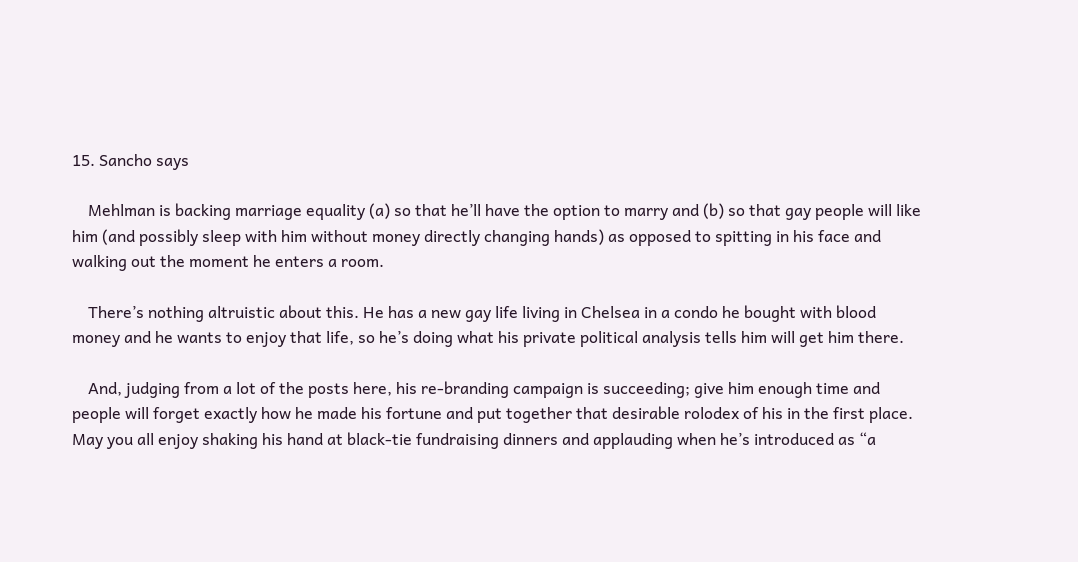15. Sancho says

    Mehlman is backing marriage equality (a) so that he’ll have the option to marry and (b) so that gay people will like him (and possibly sleep with him without money directly changing hands) as opposed to spitting in his face and walking out the moment he enters a room.

    There’s nothing altruistic about this. He has a new gay life living in Chelsea in a condo he bought with blood money and he wants to enjoy that life, so he’s doing what his private political analysis tells him will get him there.

    And, judging from a lot of the posts here, his re-branding campaign is succeeding; give him enough time and people will forget exactly how he made his fortune and put together that desirable rolodex of his in the first place. May you all enjoy shaking his hand at black-tie fundraising dinners and applauding when he’s introduced as “a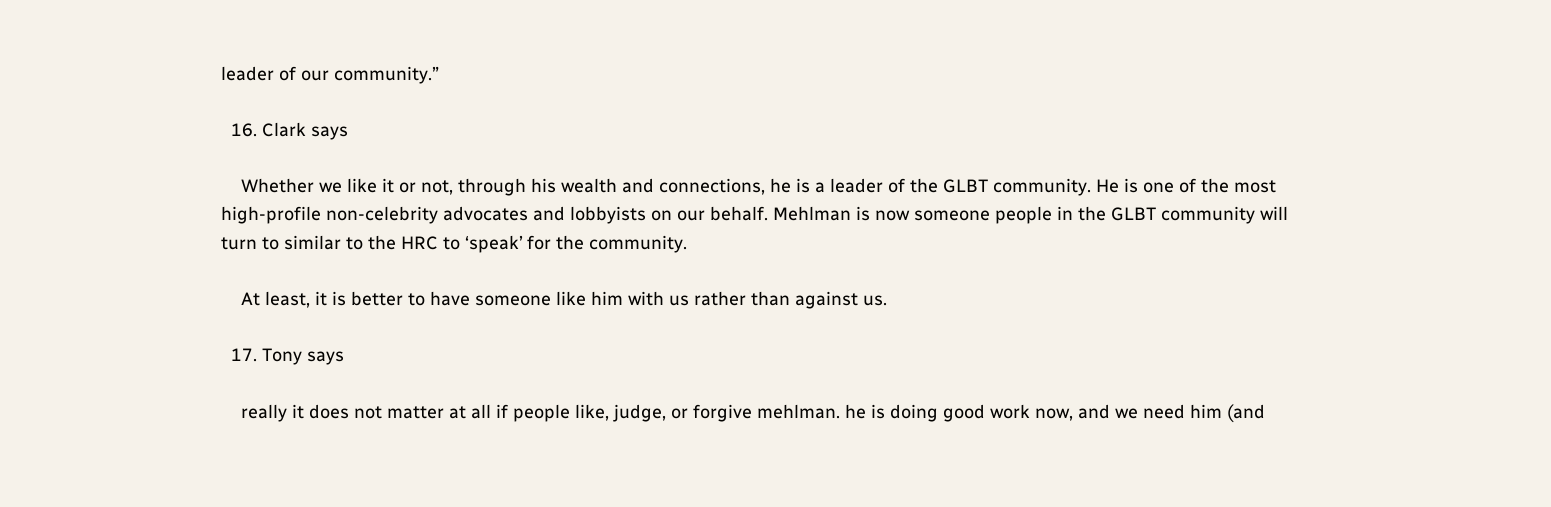leader of our community.”

  16. Clark says

    Whether we like it or not, through his wealth and connections, he is a leader of the GLBT community. He is one of the most high-profile non-celebrity advocates and lobbyists on our behalf. Mehlman is now someone people in the GLBT community will turn to similar to the HRC to ‘speak’ for the community.

    At least, it is better to have someone like him with us rather than against us.

  17. Tony says

    really it does not matter at all if people like, judge, or forgive mehlman. he is doing good work now, and we need him (and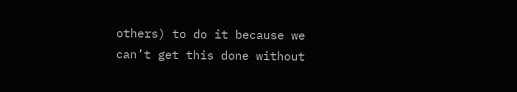others) to do it because we can’t get this done without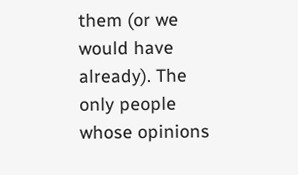them (or we would have already). The only people whose opinions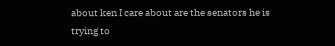about ken I care about are the senators he is trying to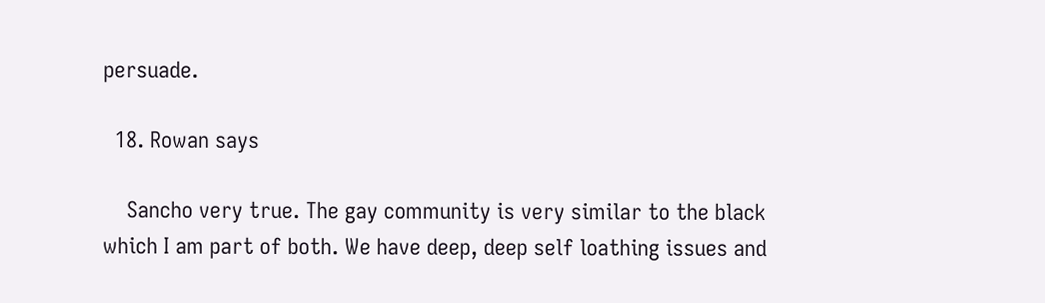persuade.

  18. Rowan says

    Sancho very true. The gay community is very similar to the black which I am part of both. We have deep, deep self loathing issues and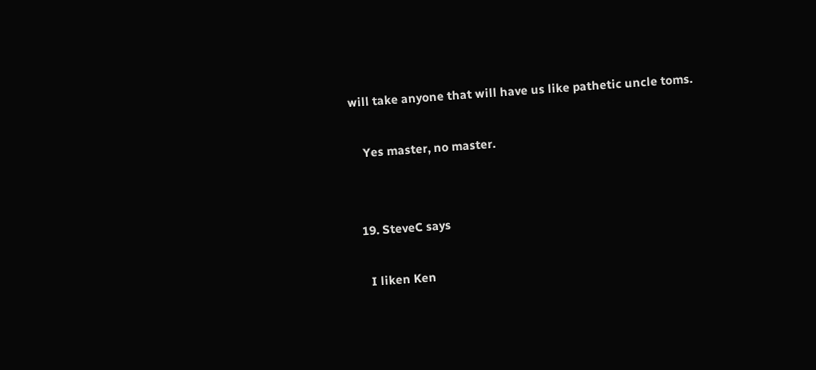will take anyone that will have us like pathetic uncle toms.

    Yes master, no master.


  19. SteveC says

    I liken Ken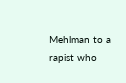Mehlman to a rapist who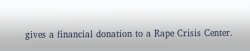gives a financial donation to a Rape Crisis Center.